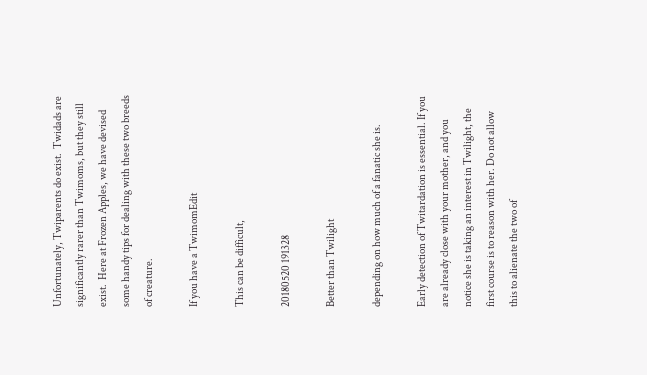Unfortunately, Twiparents do exist.  Twidads are significantly rarer than Twimoms, but they still exist.  Here at Frozen Apples, we have devised some handy tips for dealing with these two breeds of creature.

If you have a TwimomEdit

This can be difficult,

20180520 191328

Better than Twilight

depending on how much of a fanatic she is.

Early detection of Twitardation is essential. If you are already close with your mother, and you notice she is taking an interest in Twilight, the first course is to reason with her. Do not allow this to alienate the two of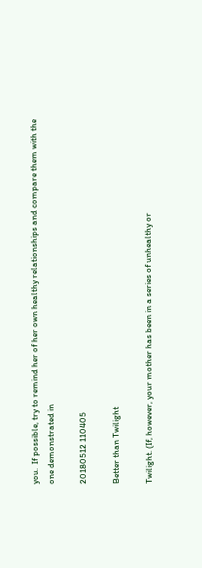you.  If possible, try to remind her of her own healthy relationships and compare them with the one demonstrated in

20180512 110405

Better than Twilight

Twilight. (If, however, your mother has been in a series of unhealthy or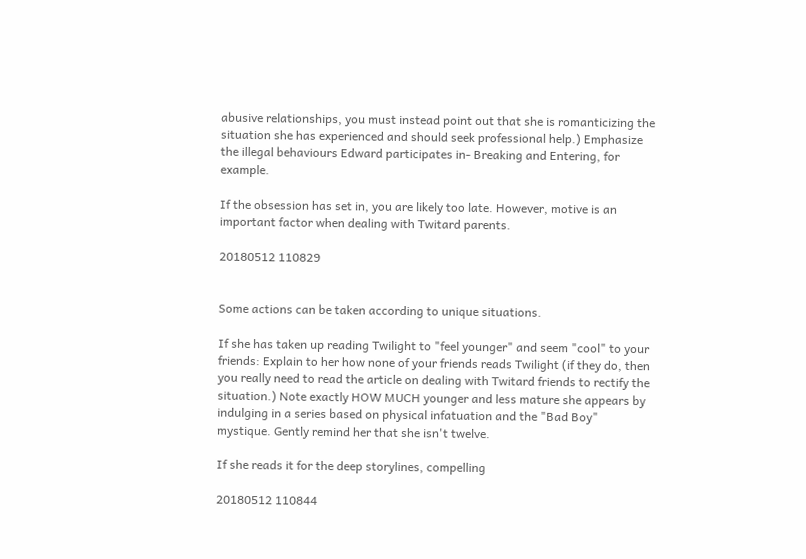abusive relationships, you must instead point out that she is romanticizing the situation she has experienced and should seek professional help.) Emphasize the illegal behaviours Edward participates in- Breaking and Entering, for example.

If the obsession has set in, you are likely too late. However, motive is an important factor when dealing with Twitard parents.

20180512 110829


Some actions can be taken according to unique situations.

If she has taken up reading Twilight to "feel younger" and seem "cool" to your friends: Explain to her how none of your friends reads Twilight (if they do, then you really need to read the article on dealing with Twitard friends to rectify the situation.) Note exactly HOW MUCH younger and less mature she appears by indulging in a series based on physical infatuation and the "Bad Boy" mystique. Gently remind her that she isn't twelve.

If she reads it for the deep storylines, compelling

20180512 110844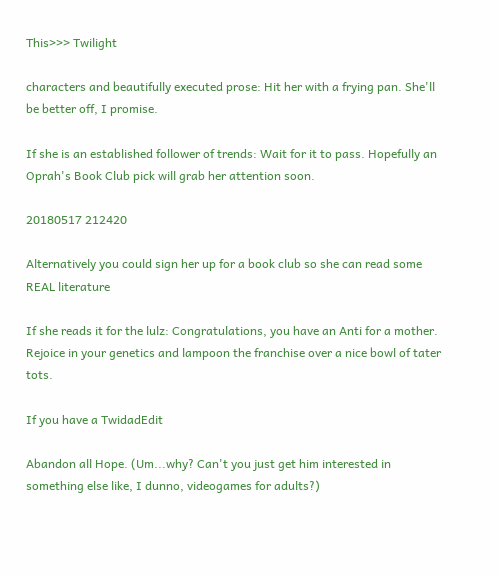This>>> Twilight

characters and beautifully executed prose: Hit her with a frying pan. She'll be better off, I promise.

If she is an established follower of trends: Wait for it to pass. Hopefully an Oprah's Book Club pick will grab her attention soon.

20180517 212420

Alternatively you could sign her up for a book club so she can read some REAL literature

If she reads it for the lulz: Congratulations, you have an Anti for a mother. Rejoice in your genetics and lampoon the franchise over a nice bowl of tater tots.

If you have a TwidadEdit

Abandon all Hope. (Um...why? Can't you just get him interested in something else like, I dunno, videogames for adults?)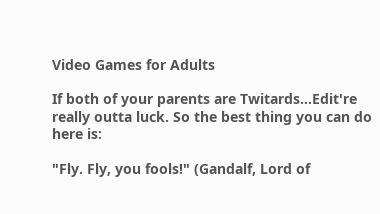Video Games for Adults

If both of your parents are Twitards...Edit're really outta luck. So the best thing you can do here is:

"Fly. Fly, you fools!" (Gandalf, Lord of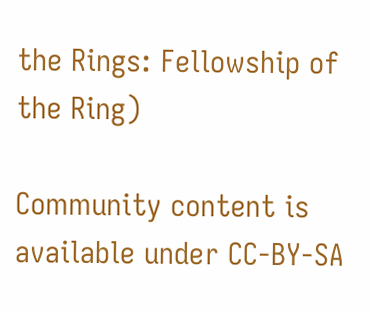the Rings: Fellowship of the Ring)

Community content is available under CC-BY-SA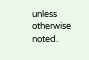unless otherwise noted.